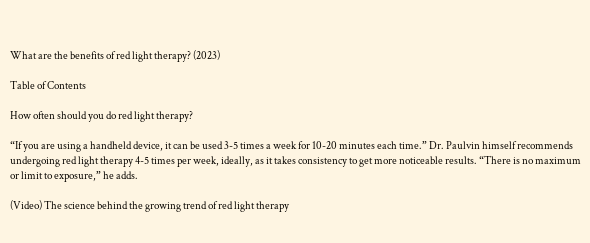What are the benefits of red light therapy? (2023)

Table of Contents

How often should you do red light therapy?

“If you are using a handheld device, it can be used 3-5 times a week for 10-20 minutes each time.” Dr. Paulvin himself recommends undergoing red light therapy 4-5 times per week, ideally, as it takes consistency to get more noticeable results. “There is no maximum or limit to exposure,” he adds.

(Video) The science behind the growing trend of red light therapy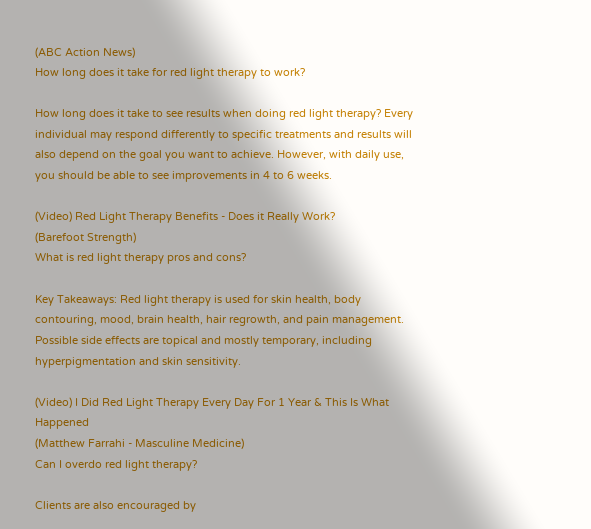(ABC Action News)
How long does it take for red light therapy to work?

How long does it take to see results when doing red light therapy? Every individual may respond differently to specific treatments and results will also depend on the goal you want to achieve. However, with daily use, you should be able to see improvements in 4 to 6 weeks.

(Video) Red Light Therapy Benefits - Does it Really Work?
(Barefoot Strength)
What is red light therapy pros and cons?

Key Takeaways: Red light therapy is used for skin health, body contouring, mood, brain health, hair regrowth, and pain management. Possible side effects are topical and mostly temporary, including hyperpigmentation and skin sensitivity.

(Video) I Did Red Light Therapy Every Day For 1 Year & This Is What Happened
(Matthew Farrahi - Masculine Medicine)
Can I overdo red light therapy?

Clients are also encouraged by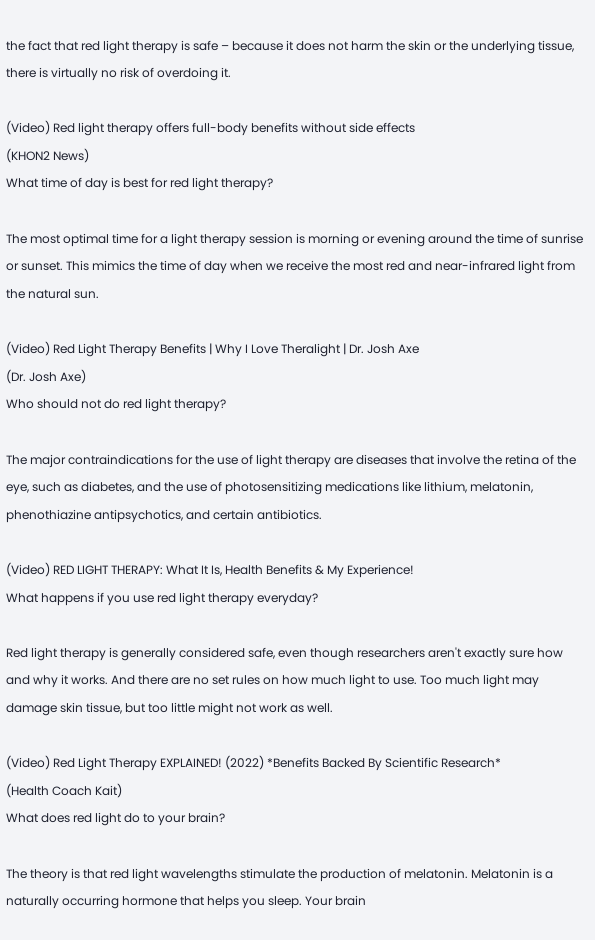the fact that red light therapy is safe – because it does not harm the skin or the underlying tissue, there is virtually no risk of overdoing it.

(Video) Red light therapy offers full-body benefits without side effects
(KHON2 News)
What time of day is best for red light therapy?

The most optimal time for a light therapy session is morning or evening around the time of sunrise or sunset. This mimics the time of day when we receive the most red and near-infrared light from the natural sun.

(Video) Red Light Therapy Benefits | Why I Love Theralight | Dr. Josh Axe
(Dr. Josh Axe)
Who should not do red light therapy?

The major contraindications for the use of light therapy are diseases that involve the retina of the eye, such as diabetes, and the use of photosensitizing medications like lithium, melatonin, phenothiazine antipsychotics, and certain antibiotics.

(Video) RED LIGHT THERAPY: What It Is, Health Benefits & My Experience!
What happens if you use red light therapy everyday?

Red light therapy is generally considered safe, even though researchers aren't exactly sure how and why it works. And there are no set rules on how much light to use. Too much light may damage skin tissue, but too little might not work as well.

(Video) Red Light Therapy EXPLAINED! (2022) *Benefits Backed By Scientific Research*
(Health Coach Kait)
What does red light do to your brain?

The theory is that red light wavelengths stimulate the production of melatonin. Melatonin is a naturally occurring hormone that helps you sleep. Your brain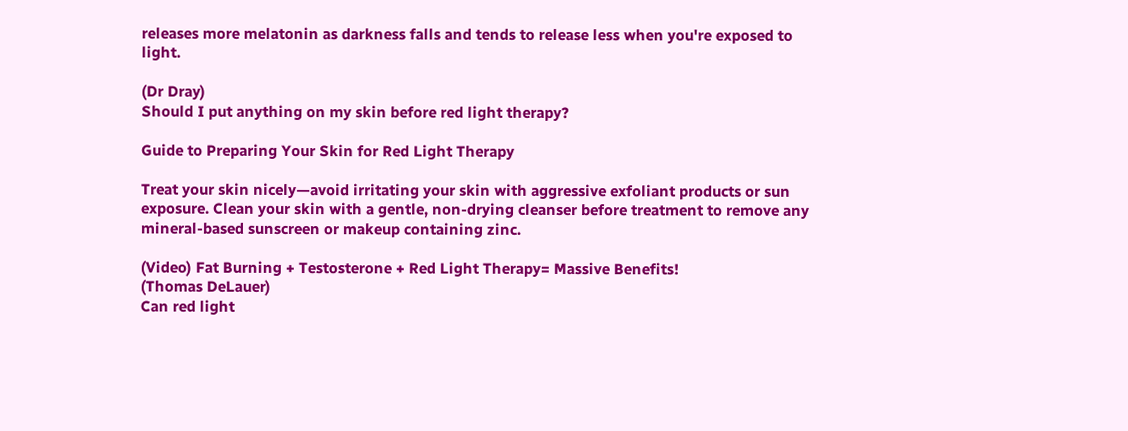releases more melatonin as darkness falls and tends to release less when you're exposed to light.

(Dr Dray)
Should I put anything on my skin before red light therapy?

Guide to Preparing Your Skin for Red Light Therapy

Treat your skin nicely—avoid irritating your skin with aggressive exfoliant products or sun exposure. Clean your skin with a gentle, non-drying cleanser before treatment to remove any mineral-based sunscreen or makeup containing zinc.

(Video) Fat Burning + Testosterone + Red Light Therapy= Massive Benefits!
(Thomas DeLauer)
Can red light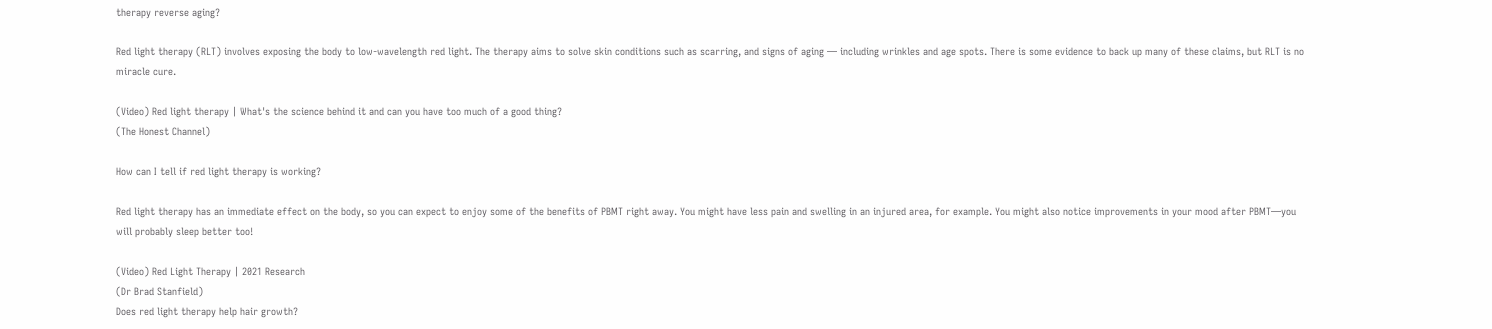therapy reverse aging?

Red light therapy (RLT) involves exposing the body to low-wavelength red light. The therapy aims to solve skin conditions such as scarring, and signs of aging — including wrinkles and age spots. There is some evidence to back up many of these claims, but RLT is no miracle cure.

(Video) Red light therapy | What's the science behind it and can you have too much of a good thing?
(The Honest Channel)

How can I tell if red light therapy is working?

Red light therapy has an immediate effect on the body, so you can expect to enjoy some of the benefits of PBMT right away. You might have less pain and swelling in an injured area, for example. You might also notice improvements in your mood after PBMT—you will probably sleep better too!

(Video) Red Light Therapy | 2021 Research
(Dr Brad Stanfield)
Does red light therapy help hair growth?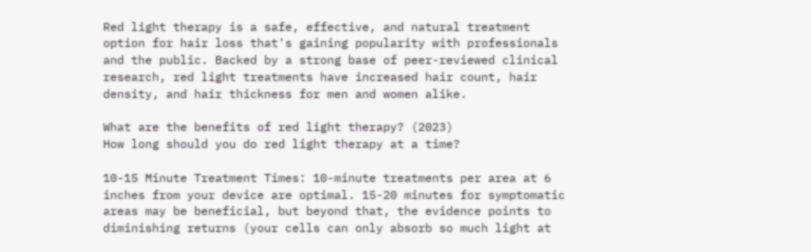Red light therapy is a safe, effective, and natural treatment option for hair loss that's gaining popularity with professionals and the public. Backed by a strong base of peer-reviewed clinical research, red light treatments have increased hair count, hair density, and hair thickness for men and women alike.

What are the benefits of red light therapy? (2023)
How long should you do red light therapy at a time?

10-15 Minute Treatment Times: 10-minute treatments per area at 6 inches from your device are optimal. 15-20 minutes for symptomatic areas may be beneficial, but beyond that, the evidence points to diminishing returns (your cells can only absorb so much light at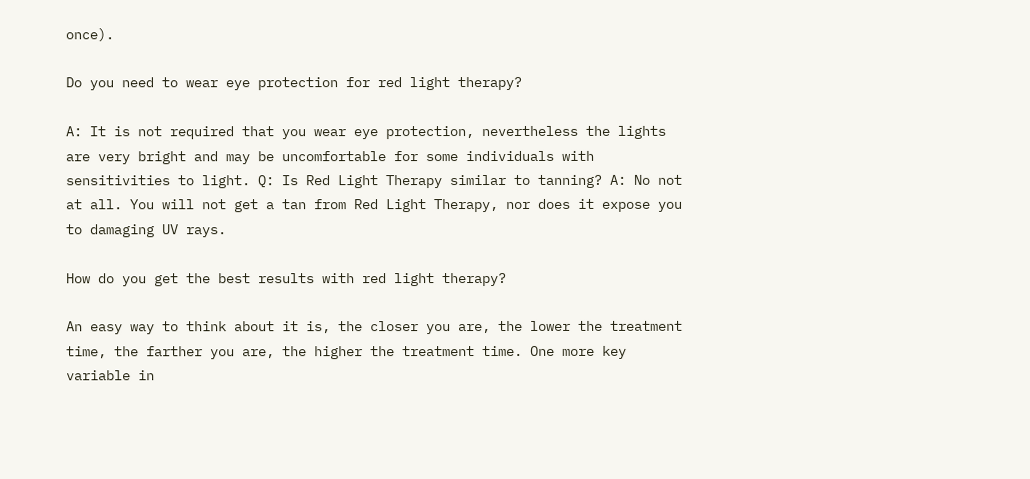once).

Do you need to wear eye protection for red light therapy?

A: It is not required that you wear eye protection, nevertheless the lights are very bright and may be uncomfortable for some individuals with sensitivities to light. Q: Is Red Light Therapy similar to tanning? A: No not at all. You will not get a tan from Red Light Therapy, nor does it expose you to damaging UV rays.

How do you get the best results with red light therapy?

An easy way to think about it is, the closer you are, the lower the treatment time, the farther you are, the higher the treatment time. One more key variable in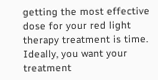getting the most effective dose for your red light therapy treatment is time. Ideally, you want your treatment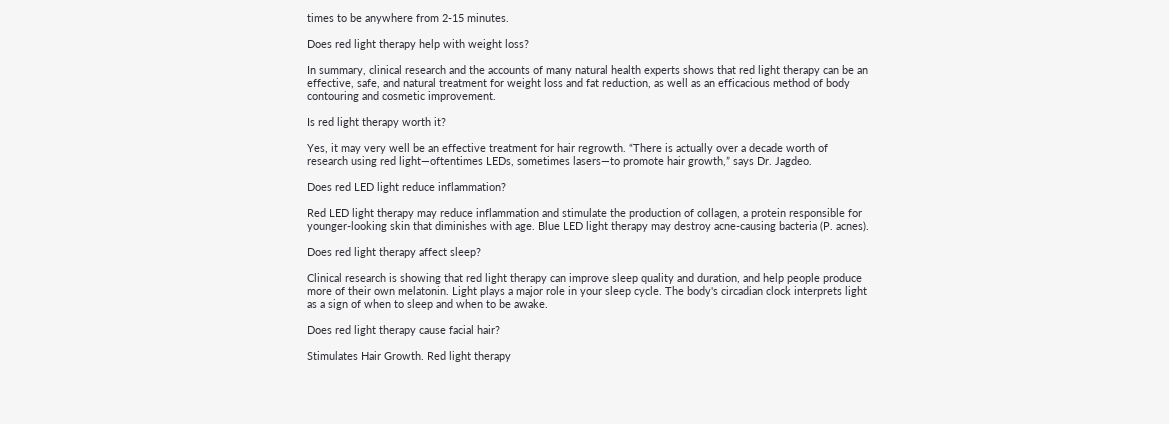times to be anywhere from 2-15 minutes.

Does red light therapy help with weight loss?

In summary, clinical research and the accounts of many natural health experts shows that red light therapy can be an effective, safe, and natural treatment for weight loss and fat reduction, as well as an efficacious method of body contouring and cosmetic improvement.

Is red light therapy worth it?

Yes, it may very well be an effective treatment for hair regrowth. “There is actually over a decade worth of research using red light—oftentimes LEDs, sometimes lasers—to promote hair growth,” says Dr. Jagdeo.

Does red LED light reduce inflammation?

Red LED light therapy may reduce inflammation and stimulate the production of collagen, a protein responsible for younger-looking skin that diminishes with age. Blue LED light therapy may destroy acne-causing bacteria (P. acnes).

Does red light therapy affect sleep?

Clinical research is showing that red light therapy can improve sleep quality and duration, and help people produce more of their own melatonin. Light plays a major role in your sleep cycle. The body's circadian clock interprets light as a sign of when to sleep and when to be awake.

Does red light therapy cause facial hair?

Stimulates Hair Growth. Red light therapy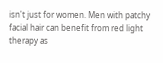isn't just for women. Men with patchy facial hair can benefit from red light therapy as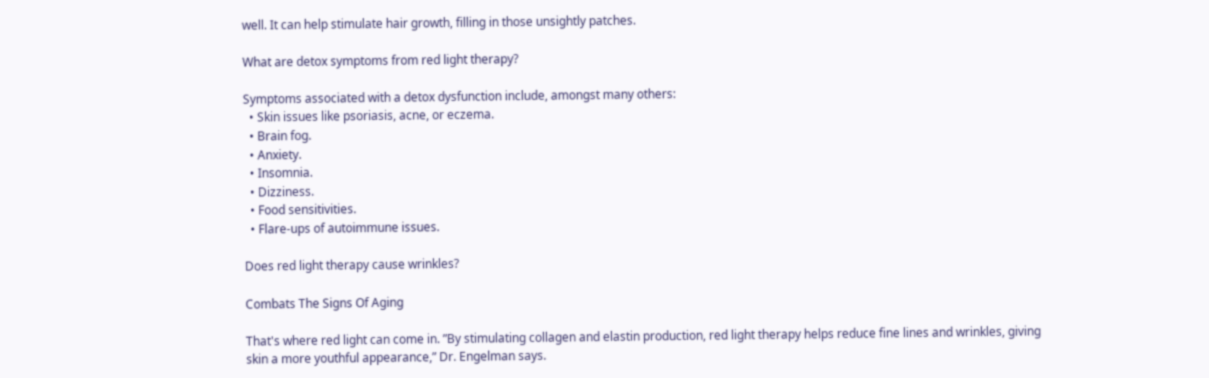well. It can help stimulate hair growth, filling in those unsightly patches.

What are detox symptoms from red light therapy?

Symptoms associated with a detox dysfunction include, amongst many others:
  • Skin issues like psoriasis, acne, or eczema.
  • Brain fog.
  • Anxiety.
  • Insomnia.
  • Dizziness.
  • Food sensitivities.
  • Flare-ups of autoimmune issues.

Does red light therapy cause wrinkles?

Combats The Signs Of Aging

That's where red light can come in. ”By stimulating collagen and elastin production, red light therapy helps reduce fine lines and wrinkles, giving skin a more youthful appearance,” Dr. Engelman says.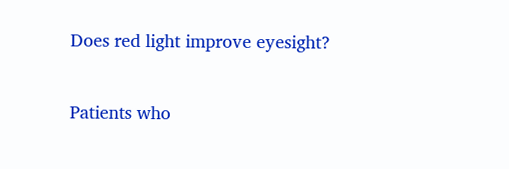Does red light improve eyesight?

Patients who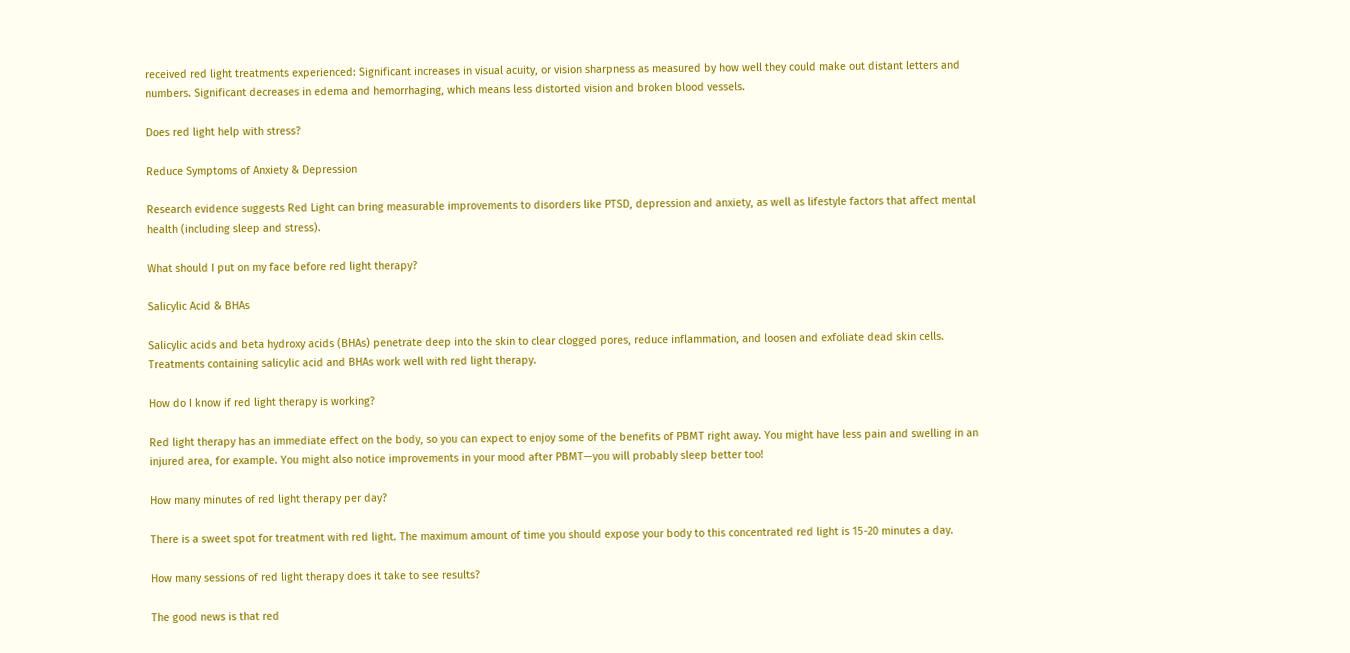received red light treatments experienced: Significant increases in visual acuity, or vision sharpness as measured by how well they could make out distant letters and numbers. Significant decreases in edema and hemorrhaging, which means less distorted vision and broken blood vessels.

Does red light help with stress?

Reduce Symptoms of Anxiety & Depression

Research evidence suggests Red Light can bring measurable improvements to disorders like PTSD, depression and anxiety, as well as lifestyle factors that affect mental health (including sleep and stress).

What should I put on my face before red light therapy?

Salicylic Acid & BHAs

Salicylic acids and beta hydroxy acids (BHAs) penetrate deep into the skin to clear clogged pores, reduce inflammation, and loosen and exfoliate dead skin cells. Treatments containing salicylic acid and BHAs work well with red light therapy.

How do I know if red light therapy is working?

Red light therapy has an immediate effect on the body, so you can expect to enjoy some of the benefits of PBMT right away. You might have less pain and swelling in an injured area, for example. You might also notice improvements in your mood after PBMT—you will probably sleep better too!

How many minutes of red light therapy per day?

There is a sweet spot for treatment with red light. The maximum amount of time you should expose your body to this concentrated red light is 15-20 minutes a day.

How many sessions of red light therapy does it take to see results?

The good news is that red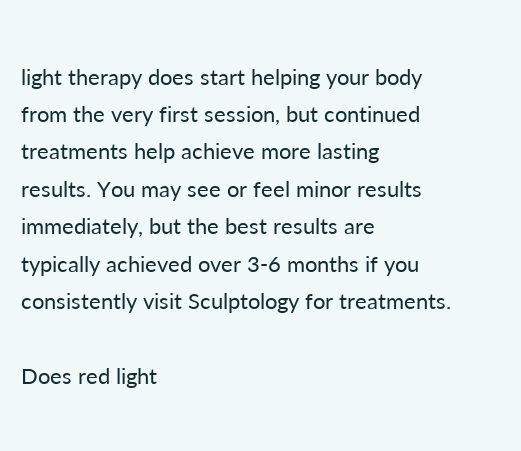light therapy does start helping your body from the very first session, but continued treatments help achieve more lasting results. You may see or feel minor results immediately, but the best results are typically achieved over 3-6 months if you consistently visit Sculptology for treatments.

Does red light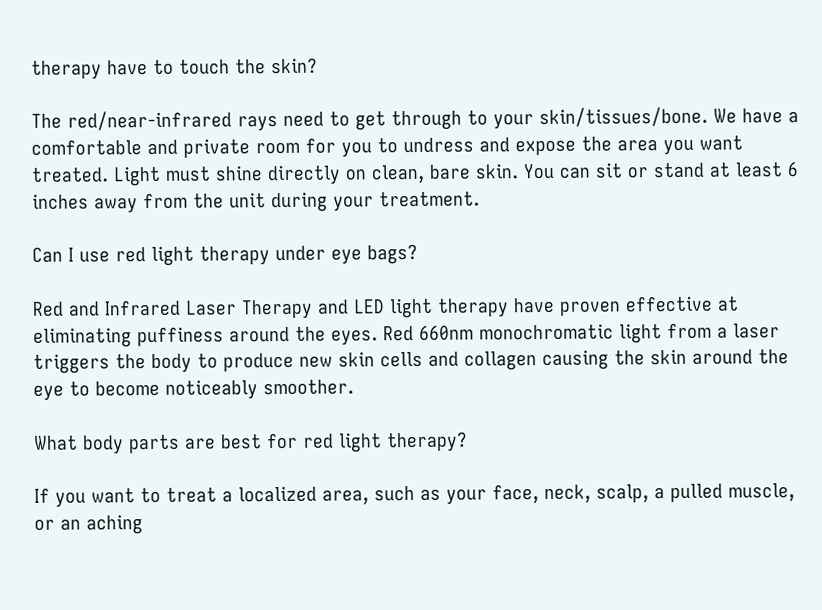therapy have to touch the skin?

The red/near-infrared rays need to get through to your skin/tissues/bone. We have a comfortable and private room for you to undress and expose the area you want treated. Light must shine directly on clean, bare skin. You can sit or stand at least 6 inches away from the unit during your treatment.

Can I use red light therapy under eye bags?

Red and Infrared Laser Therapy and LED light therapy have proven effective at eliminating puffiness around the eyes. Red 660nm monochromatic light from a laser triggers the body to produce new skin cells and collagen causing the skin around the eye to become noticeably smoother.

What body parts are best for red light therapy?

If you want to treat a localized area, such as your face, neck, scalp, a pulled muscle, or an aching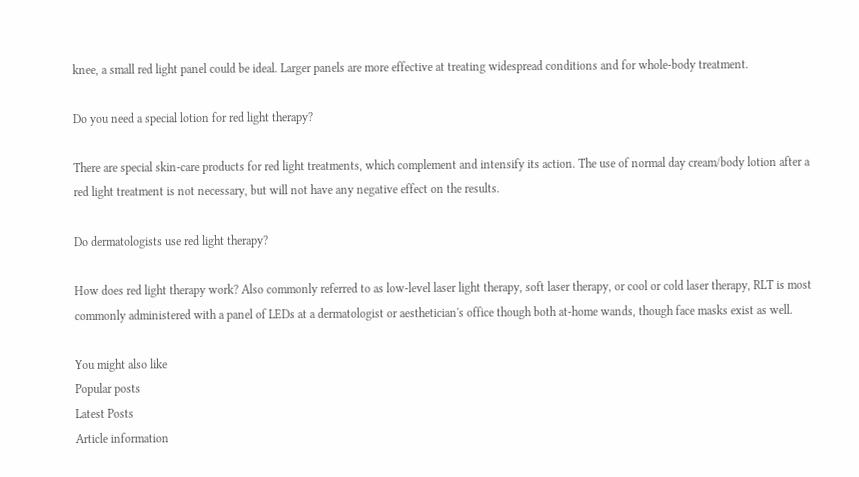knee, a small red light panel could be ideal. Larger panels are more effective at treating widespread conditions and for whole-body treatment.

Do you need a special lotion for red light therapy?

There are special skin-care products for red light treatments, which complement and intensify its action. The use of normal day cream/body lotion after a red light treatment is not necessary, but will not have any negative effect on the results.

Do dermatologists use red light therapy?

How does red light therapy work? Also commonly referred to as low-level laser light therapy, soft laser therapy, or cool or cold laser therapy, RLT is most commonly administered with a panel of LEDs at a dermatologist or aesthetician's office though both at-home wands, though face masks exist as well.

You might also like
Popular posts
Latest Posts
Article information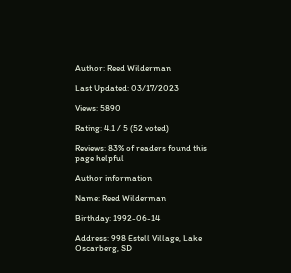Author: Reed Wilderman

Last Updated: 03/17/2023

Views: 5890

Rating: 4.1 / 5 (52 voted)

Reviews: 83% of readers found this page helpful

Author information

Name: Reed Wilderman

Birthday: 1992-06-14

Address: 998 Estell Village, Lake Oscarberg, SD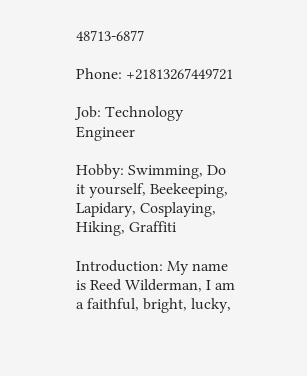48713-6877

Phone: +21813267449721

Job: Technology Engineer

Hobby: Swimming, Do it yourself, Beekeeping, Lapidary, Cosplaying, Hiking, Graffiti

Introduction: My name is Reed Wilderman, I am a faithful, bright, lucky,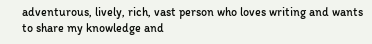adventurous, lively, rich, vast person who loves writing and wants to share my knowledge and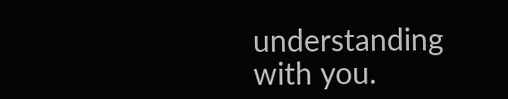understanding with you.